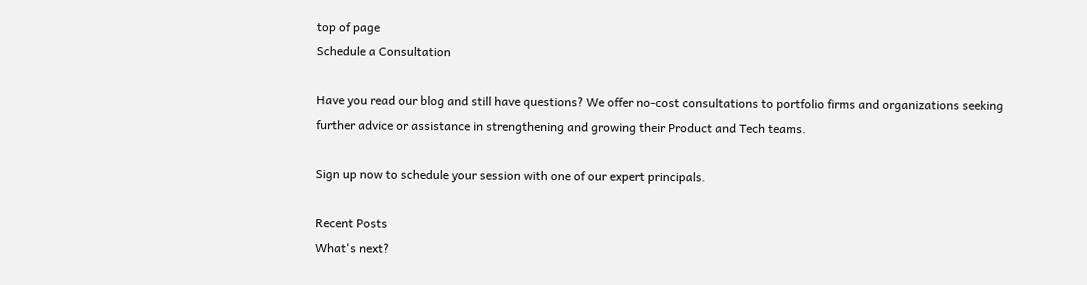top of page
Schedule a Consultation

Have you read our blog and still have questions? We offer no-cost consultations to portfolio firms and organizations seeking further advice or assistance in strengthening and growing their Product and Tech teams.

Sign up now to schedule your session with one of our expert principals.

Recent Posts
What's next?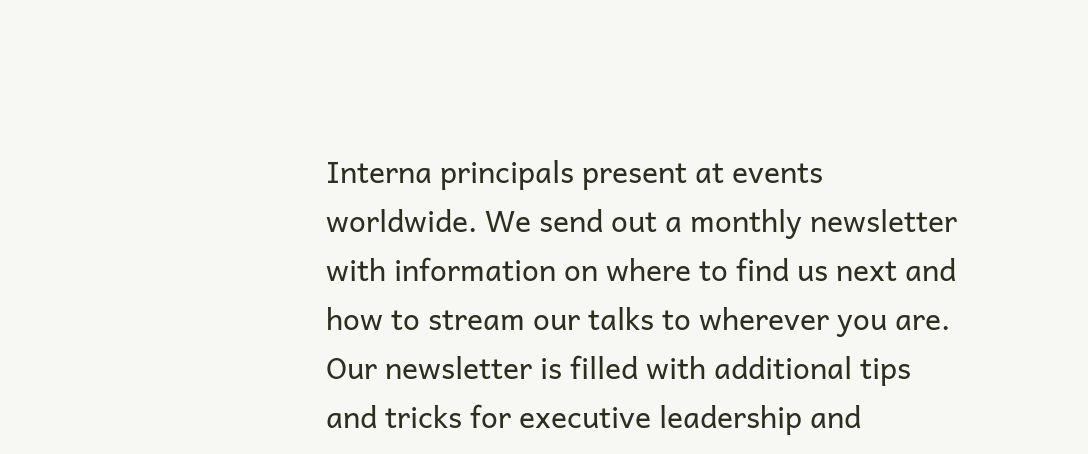Interna principals present at events worldwide. We send out a monthly newsletter with information on where to find us next and how to stream our talks to wherever you are. Our newsletter is filled with additional tips and tricks for executive leadership and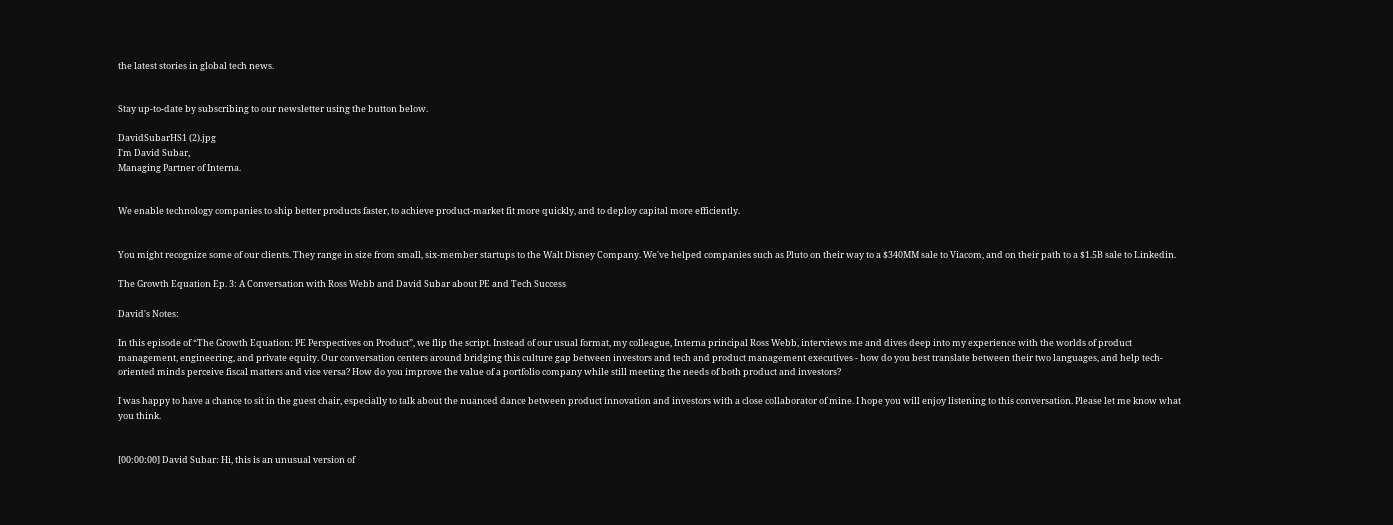the latest stories in global tech news.


Stay up-to-date by subscribing to our newsletter using the button below.

DavidSubarHS1 (2).jpg
I'm David Subar,
Managing Partner of Interna.


We enable technology companies to ship better products faster, to achieve product-market fit more quickly, and to deploy capital more efficiently.


You might recognize some of our clients. They range in size from small, six-member startups to the Walt Disney Company. We've helped companies such as Pluto on their way to a $340MM sale to Viacom, and on their path to a $1.5B sale to Linkedin.

The Growth Equation Ep. 3: A Conversation with Ross Webb and David Subar about PE and Tech Success

David's Notes:

In this episode of “The Growth Equation: PE Perspectives on Product”, we flip the script. Instead of our usual format, my colleague, Interna principal Ross Webb, interviews me and dives deep into my experience with the worlds of product management, engineering, and private equity. Our conversation centers around bridging this culture gap between investors and tech and product management executives - how do you best translate between their two languages, and help tech-oriented minds perceive fiscal matters and vice versa? How do you improve the value of a portfolio company while still meeting the needs of both product and investors?

I was happy to have a chance to sit in the guest chair, especially to talk about the nuanced dance between product innovation and investors with a close collaborator of mine. I hope you will enjoy listening to this conversation. Please let me know what you think.


[00:00:00] David Subar: Hi, this is an unusual version of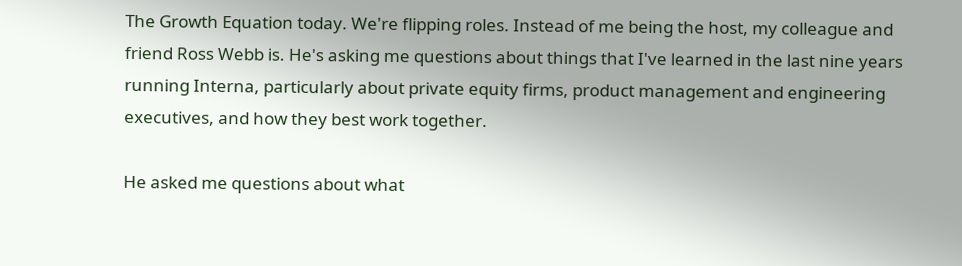The Growth Equation today. We're flipping roles. Instead of me being the host, my colleague and friend Ross Webb is. He's asking me questions about things that I've learned in the last nine years running Interna, particularly about private equity firms, product management and engineering executives, and how they best work together.

He asked me questions about what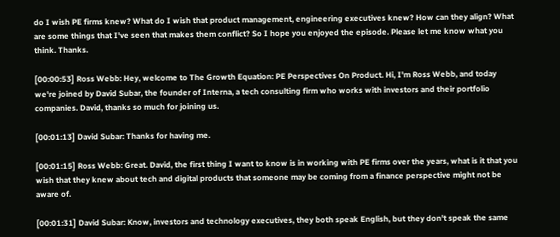do I wish PE firms knew? What do I wish that product management, engineering executives knew? How can they align? What are some things that I've seen that makes them conflict? So I hope you enjoyed the episode. Please let me know what you think. Thanks.

[00:00:53] Ross Webb: Hey, welcome to The Growth Equation: PE Perspectives On Product. Hi, I'm Ross Webb, and today we're joined by David Subar, the founder of Interna, a tech consulting firm who works with investors and their portfolio companies. David, thanks so much for joining us.

[00:01:13] David Subar: Thanks for having me.

[00:01:15] Ross Webb: Great. David, the first thing I want to know is in working with PE firms over the years, what is it that you wish that they knew about tech and digital products that someone may be coming from a finance perspective might not be aware of.

[00:01:31] David Subar: Know, investors and technology executives, they both speak English, but they don't speak the same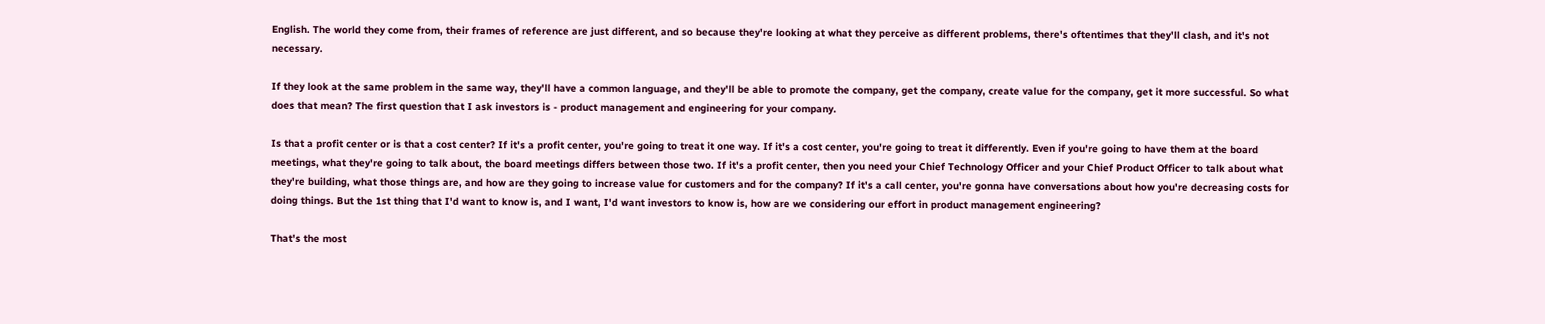English. The world they come from, their frames of reference are just different, and so because they're looking at what they perceive as different problems, there's oftentimes that they'll clash, and it's not necessary.

If they look at the same problem in the same way, they'll have a common language, and they'll be able to promote the company, get the company, create value for the company, get it more successful. So what does that mean? The first question that I ask investors is - product management and engineering for your company.

Is that a profit center or is that a cost center? If it's a profit center, you're going to treat it one way. If it's a cost center, you're going to treat it differently. Even if you're going to have them at the board meetings, what they're going to talk about, the board meetings differs between those two. If it's a profit center, then you need your Chief Technology Officer and your Chief Product Officer to talk about what they're building, what those things are, and how are they going to increase value for customers and for the company? If it's a call center, you're gonna have conversations about how you're decreasing costs for doing things. But the 1st thing that I'd want to know is, and I want, I'd want investors to know is, how are we considering our effort in product management engineering?

That's the most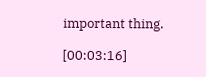important thing.

[00:03:16]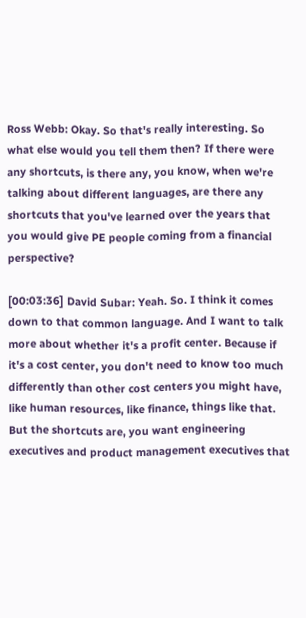Ross Webb: Okay. So that's really interesting. So what else would you tell them then? If there were any shortcuts, is there any, you know, when we're talking about different languages, are there any shortcuts that you've learned over the years that you would give PE people coming from a financial perspective?

[00:03:36] David Subar: Yeah. So. I think it comes down to that common language. And I want to talk more about whether it's a profit center. Because if it's a cost center, you don't need to know too much differently than other cost centers you might have, like human resources, like finance, things like that. But the shortcuts are, you want engineering executives and product management executives that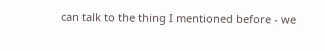can talk to the thing I mentioned before - we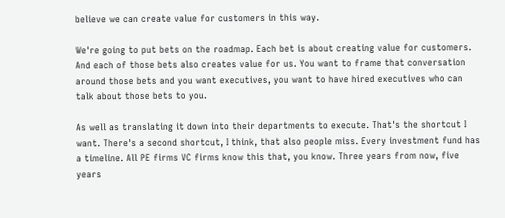believe we can create value for customers in this way.

We're going to put bets on the roadmap. Each bet is about creating value for customers. And each of those bets also creates value for us. You want to frame that conversation around those bets and you want executives, you want to have hired executives who can talk about those bets to you.

As well as translating it down into their departments to execute. That's the shortcut I want. There's a second shortcut, I think, that also people miss. Every investment fund has a timeline. All PE firms VC firms know this that, you know. Three years from now, five years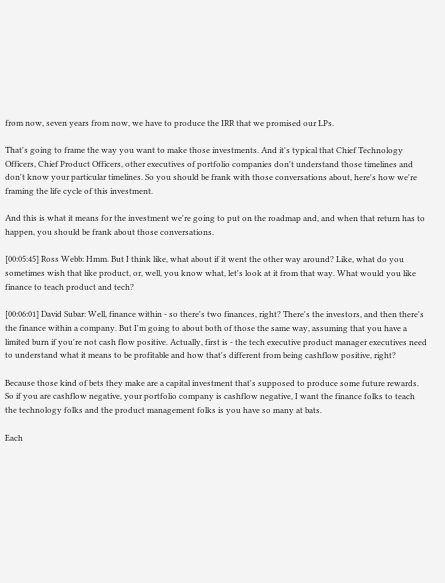from now, seven years from now, we have to produce the IRR that we promised our LPs.

That's going to frame the way you want to make those investments. And it's typical that Chief Technology Officers, Chief Product Officers, other executives of portfolio companies don't understand those timelines and don't know your particular timelines. So you should be frank with those conversations about, here's how we're framing the life cycle of this investment.

And this is what it means for the investment we're going to put on the roadmap and, and when that return has to happen, you should be frank about those conversations.

[00:05:45] Ross Webb: Hmm. But I think like, what about if it went the other way around? Like, what do you sometimes wish that like product, or, well, you know what, let's look at it from that way. What would you like finance to teach product and tech?

[00:06:01] David Subar: Well, finance within - so there's two finances, right? There's the investors, and then there's the finance within a company. But I'm going to about both of those the same way, assuming that you have a limited burn if you're not cash flow positive. Actually, first is - the tech executive product manager executives need to understand what it means to be profitable and how that's different from being cashflow positive, right?

Because those kind of bets they make are a capital investment that's supposed to produce some future rewards. So if you are cashflow negative, your portfolio company is cashflow negative, I want the finance folks to teach the technology folks and the product management folks is you have so many at bats.

Each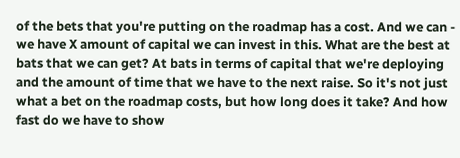of the bets that you're putting on the roadmap has a cost. And we can - we have X amount of capital we can invest in this. What are the best at bats that we can get? At bats in terms of capital that we're deploying and the amount of time that we have to the next raise. So it's not just what a bet on the roadmap costs, but how long does it take? And how fast do we have to show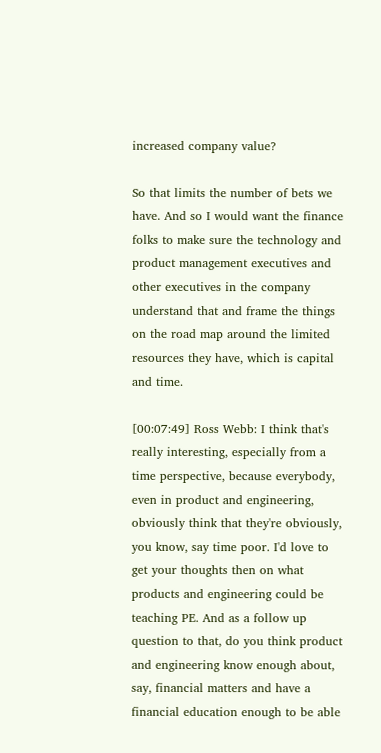increased company value?

So that limits the number of bets we have. And so I would want the finance folks to make sure the technology and product management executives and other executives in the company understand that and frame the things on the road map around the limited resources they have, which is capital and time.

[00:07:49] Ross Webb: I think that's really interesting, especially from a time perspective, because everybody, even in product and engineering, obviously think that they're obviously, you know, say time poor. I'd love to get your thoughts then on what products and engineering could be teaching PE. And as a follow up question to that, do you think product and engineering know enough about, say, financial matters and have a financial education enough to be able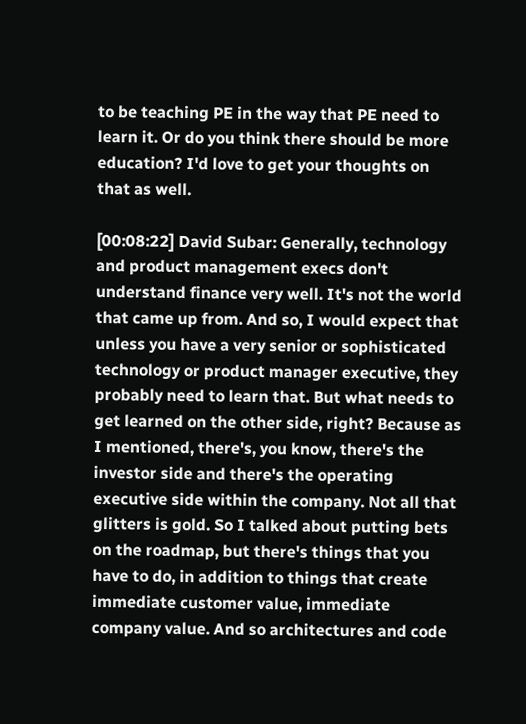to be teaching PE in the way that PE need to learn it. Or do you think there should be more education? I'd love to get your thoughts on that as well.

[00:08:22] David Subar: Generally, technology and product management execs don't understand finance very well. It's not the world that came up from. And so, I would expect that unless you have a very senior or sophisticated technology or product manager executive, they probably need to learn that. But what needs to get learned on the other side, right? Because as I mentioned, there's, you know, there's the investor side and there's the operating executive side within the company. Not all that glitters is gold. So I talked about putting bets on the roadmap, but there's things that you have to do, in addition to things that create immediate customer value, immediate company value. And so architectures and code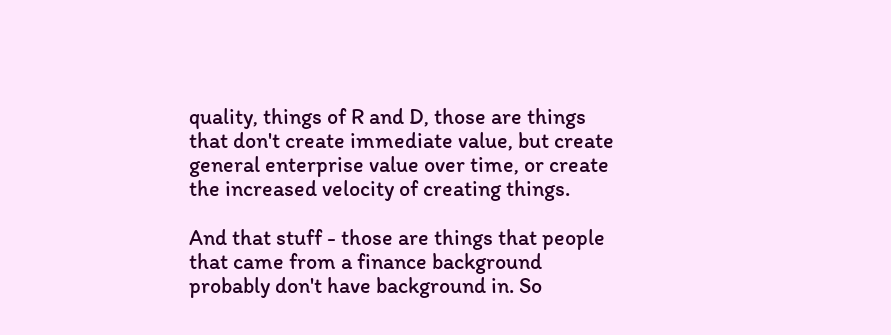quality, things of R and D, those are things that don't create immediate value, but create general enterprise value over time, or create the increased velocity of creating things.

And that stuff - those are things that people that came from a finance background probably don't have background in. So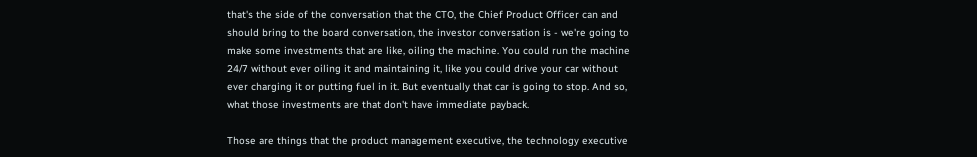that's the side of the conversation that the CTO, the Chief Product Officer can and should bring to the board conversation, the investor conversation is - we're going to make some investments that are like, oiling the machine. You could run the machine 24/7 without ever oiling it and maintaining it, like you could drive your car without ever charging it or putting fuel in it. But eventually that car is going to stop. And so, what those investments are that don't have immediate payback.

Those are things that the product management executive, the technology executive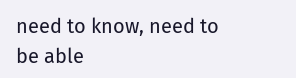need to know, need to be able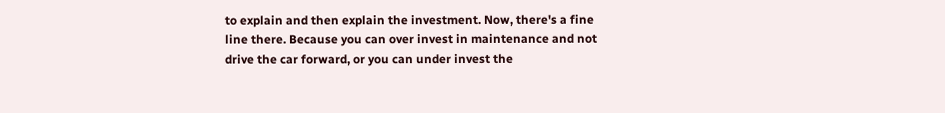to explain and then explain the investment. Now, there's a fine line there. Because you can over invest in maintenance and not drive the car forward, or you can under invest the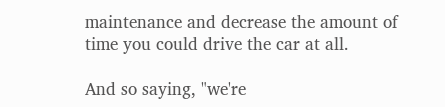maintenance and decrease the amount of time you could drive the car at all.

And so saying, "we're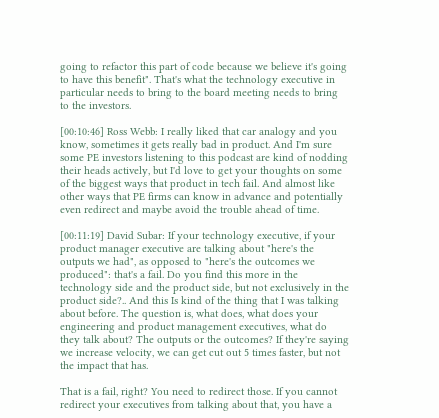going to refactor this part of code because we believe it's going to have this benefit". That's what the technology executive in particular needs to bring to the board meeting needs to bring to the investors.

[00:10:46] Ross Webb: I really liked that car analogy and you know, sometimes it gets really bad in product. And I'm sure some PE investors listening to this podcast are kind of nodding their heads actively, but I'd love to get your thoughts on some of the biggest ways that product in tech fail. And almost like other ways that PE firms can know in advance and potentially even redirect and maybe avoid the trouble ahead of time.

[00:11:19] David Subar: If your technology executive, if your product manager executive are talking about "here's the outputs we had", as opposed to "here's the outcomes we produced": that's a fail. Do you find this more in the technology side and the product side, but not exclusively in the product side?.. And this Is kind of the thing that I was talking about before. The question is, what does, what does your engineering and product management executives, what do they talk about? The outputs or the outcomes? If they're saying we increase velocity, we can get cut out 5 times faster, but not the impact that has.

That is a fail, right? You need to redirect those. If you cannot redirect your executives from talking about that, you have a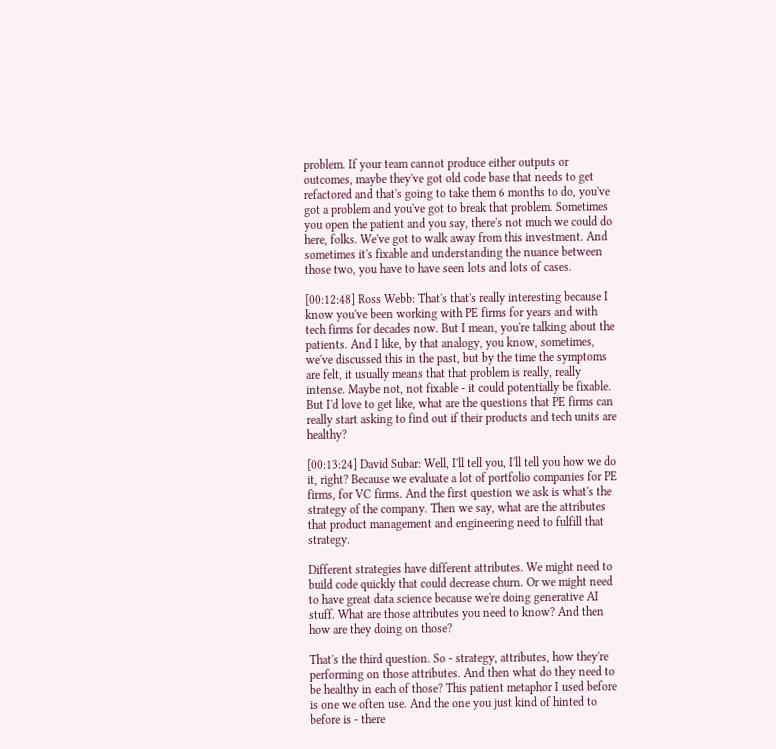problem. If your team cannot produce either outputs or outcomes, maybe they've got old code base that needs to get refactored and that's going to take them 6 months to do, you've got a problem and you've got to break that problem. Sometimes you open the patient and you say, there's not much we could do here, folks. We've got to walk away from this investment. And sometimes it's fixable and understanding the nuance between those two, you have to have seen lots and lots of cases.

[00:12:48] Ross Webb: That's that's really interesting because I know you've been working with PE firms for years and with tech firms for decades now. But I mean, you're talking about the patients. And I like, by that analogy, you know, sometimes, we've discussed this in the past, but by the time the symptoms are felt, it usually means that that problem is really, really intense. Maybe not, not fixable - it could potentially be fixable. But I'd love to get like, what are the questions that PE firms can really start asking to find out if their products and tech units are healthy?

[00:13:24] David Subar: Well, I'll tell you, I'll tell you how we do it, right? Because we evaluate a lot of portfolio companies for PE firms, for VC firms. And the first question we ask is what's the strategy of the company. Then we say, what are the attributes that product management and engineering need to fulfill that strategy.

Different strategies have different attributes. We might need to build code quickly that could decrease churn. Or we might need to have great data science because we're doing generative AI stuff. What are those attributes you need to know? And then how are they doing on those?

That's the third question. So - strategy, attributes, how they're performing on those attributes. And then what do they need to be healthy in each of those? This patient metaphor I used before is one we often use. And the one you just kind of hinted to before is - there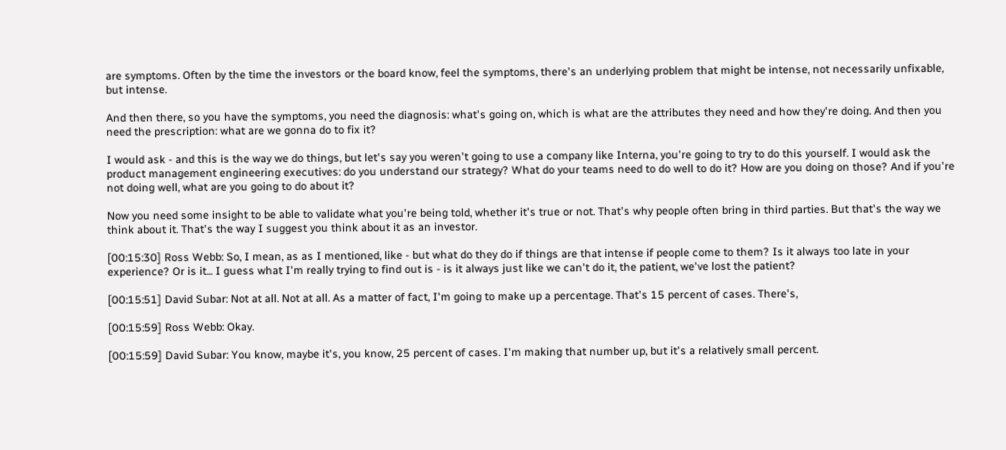are symptoms. Often by the time the investors or the board know, feel the symptoms, there's an underlying problem that might be intense, not necessarily unfixable, but intense.

And then there, so you have the symptoms, you need the diagnosis: what's going on, which is what are the attributes they need and how they're doing. And then you need the prescription: what are we gonna do to fix it?

I would ask - and this is the way we do things, but let's say you weren't going to use a company like Interna, you're going to try to do this yourself. I would ask the product management engineering executives: do you understand our strategy? What do your teams need to do well to do it? How are you doing on those? And if you're not doing well, what are you going to do about it?

Now you need some insight to be able to validate what you're being told, whether it's true or not. That's why people often bring in third parties. But that's the way we think about it. That's the way I suggest you think about it as an investor.

[00:15:30] Ross Webb: So, I mean, as as I mentioned, like - but what do they do if things are that intense if people come to them? Is it always too late in your experience? Or is it... I guess what I'm really trying to find out is - is it always just like we can't do it, the patient, we've lost the patient?

[00:15:51] David Subar: Not at all. Not at all. As a matter of fact, I'm going to make up a percentage. That's 15 percent of cases. There's,

[00:15:59] Ross Webb: Okay.

[00:15:59] David Subar: You know, maybe it's, you know, 25 percent of cases. I'm making that number up, but it's a relatively small percent.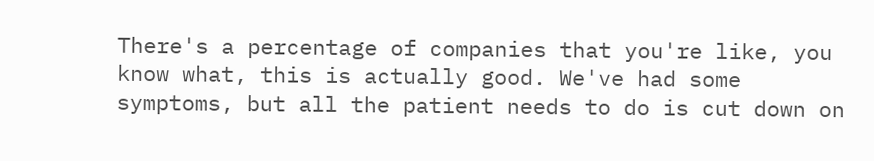There's a percentage of companies that you're like, you know what, this is actually good. We've had some symptoms, but all the patient needs to do is cut down on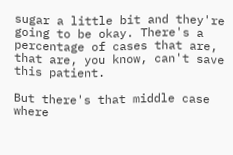sugar a little bit and they're going to be okay. There's a percentage of cases that are, that are, you know, can't save this patient.

But there's that middle case where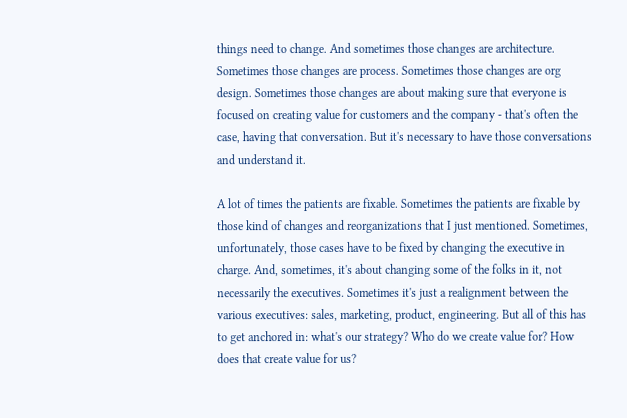things need to change. And sometimes those changes are architecture. Sometimes those changes are process. Sometimes those changes are org design. Sometimes those changes are about making sure that everyone is focused on creating value for customers and the company - that's often the case, having that conversation. But it's necessary to have those conversations and understand it.

A lot of times the patients are fixable. Sometimes the patients are fixable by those kind of changes and reorganizations that I just mentioned. Sometimes, unfortunately, those cases have to be fixed by changing the executive in charge. And, sometimes, it's about changing some of the folks in it, not necessarily the executives. Sometimes it's just a realignment between the various executives: sales, marketing, product, engineering. But all of this has to get anchored in: what's our strategy? Who do we create value for? How does that create value for us?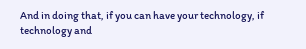And in doing that, if you can have your technology, if technology and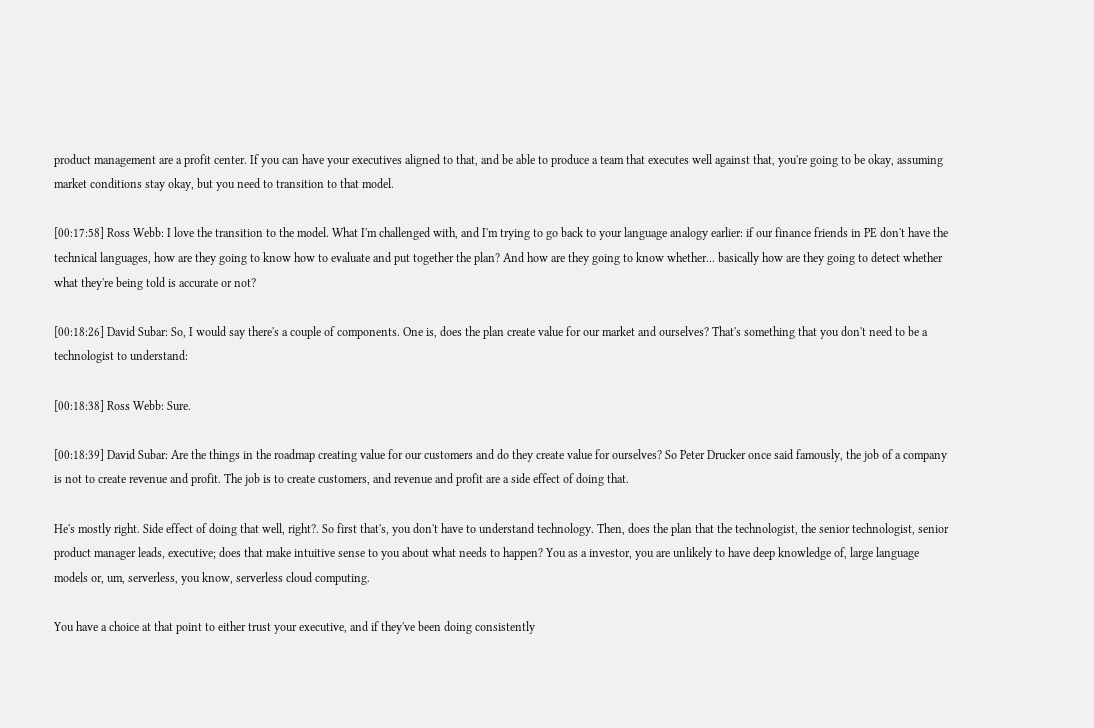product management are a profit center. If you can have your executives aligned to that, and be able to produce a team that executes well against that, you're going to be okay, assuming market conditions stay okay, but you need to transition to that model.

[00:17:58] Ross Webb: I love the transition to the model. What I'm challenged with, and I'm trying to go back to your language analogy earlier: if our finance friends in PE don't have the technical languages, how are they going to know how to evaluate and put together the plan? And how are they going to know whether... basically how are they going to detect whether what they're being told is accurate or not?

[00:18:26] David Subar: So, I would say there's a couple of components. One is, does the plan create value for our market and ourselves? That's something that you don't need to be a technologist to understand:

[00:18:38] Ross Webb: Sure.

[00:18:39] David Subar: Are the things in the roadmap creating value for our customers and do they create value for ourselves? So Peter Drucker once said famously, the job of a company is not to create revenue and profit. The job is to create customers, and revenue and profit are a side effect of doing that.

He's mostly right. Side effect of doing that well, right?. So first that's, you don't have to understand technology. Then, does the plan that the technologist, the senior technologist, senior product manager leads, executive; does that make intuitive sense to you about what needs to happen? You as a investor, you are unlikely to have deep knowledge of, large language models or, um, serverless, you know, serverless cloud computing.

You have a choice at that point to either trust your executive, and if they've been doing consistently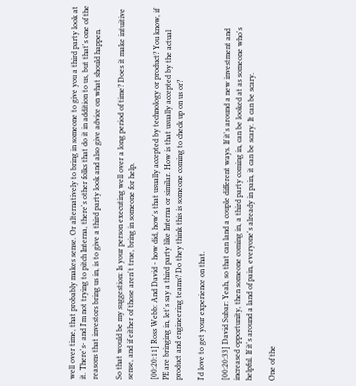well over time, that probably makes sense. Or alternatively to bring in someone to give you a third party look at it. There's- and I'm not trying to pitch Interna, there's other folks that do it in addition to us, but that's one of the reasons that investors bring us in, is to give a third party look and also give advice on what should happen.

So that would be my suggestion: Is your person executing well over a long period of time? Does it make intuitive sense, and if either of those aren't true, bring in someone for help.

[00:20:11] Ross Webb: And David - how did, how's that usually accepted by technology or product? You know, if PE are bringing in, let's say a third party like Interna or similar. How is that usually accepted by the actual product and engineering teams? Do they think this is someone coming to check up on us or?

I'd love to get your experience on that.

[00:20:33] David Subar: Yeah, so that can land a couple different ways. If it's around a new investment and increased opportunity, then someone coming in, a third party coming in, can be looked at as someone who's helpful. If it's around a land of pain, everyone's already in pain, it can be scary. It can be scary.

One of the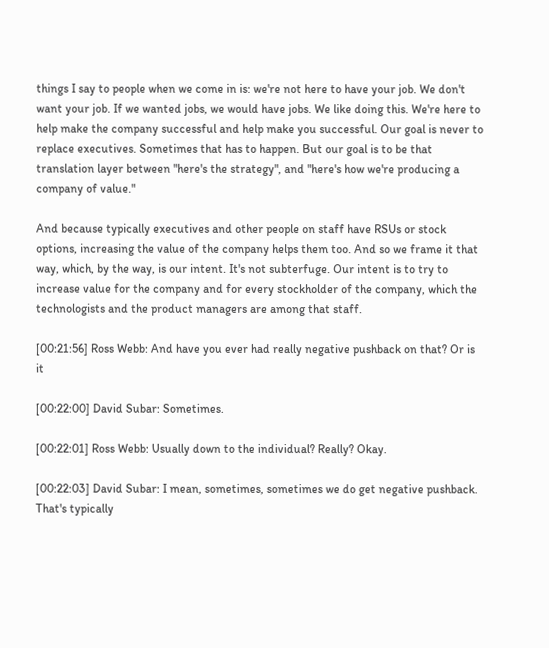things I say to people when we come in is: we're not here to have your job. We don't want your job. If we wanted jobs, we would have jobs. We like doing this. We're here to help make the company successful and help make you successful. Our goal is never to replace executives. Sometimes that has to happen. But our goal is to be that translation layer between "here's the strategy", and "here's how we're producing a company of value."

And because typically executives and other people on staff have RSUs or stock options, increasing the value of the company helps them too. And so we frame it that way, which, by the way, is our intent. It's not subterfuge. Our intent is to try to increase value for the company and for every stockholder of the company, which the technologists and the product managers are among that staff.

[00:21:56] Ross Webb: And have you ever had really negative pushback on that? Or is it

[00:22:00] David Subar: Sometimes.

[00:22:01] Ross Webb: Usually down to the individual? Really? Okay.

[00:22:03] David Subar: I mean, sometimes, sometimes we do get negative pushback. That's typically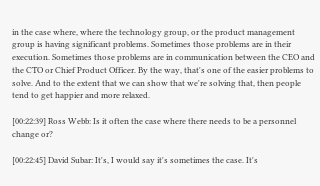in the case where, where the technology group, or the product management group is having significant problems. Sometimes those problems are in their execution. Sometimes those problems are in communication between the CEO and the CTO or Chief Product Officer. By the way, that's one of the easier problems to solve. And to the extent that we can show that we're solving that, then people tend to get happier and more relaxed.

[00:22:39] Ross Webb: Is it often the case where there needs to be a personnel change or?

[00:22:45] David Subar: It's, I would say it's sometimes the case. It's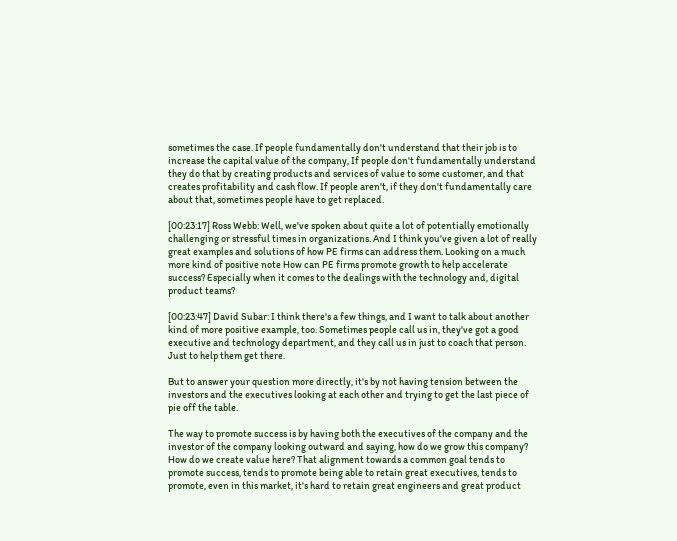sometimes the case. If people fundamentally don't understand that their job is to increase the capital value of the company, If people don't fundamentally understand they do that by creating products and services of value to some customer, and that creates profitability and cash flow. If people aren't, if they don't fundamentally care about that, sometimes people have to get replaced.

[00:23:17] Ross Webb: Well, we've spoken about quite a lot of potentially emotionally challenging or stressful times in organizations. And I think you've given a lot of really great examples and solutions of how PE firms can address them. Looking on a much more kind of positive note How can PE firms promote growth to help accelerate success? Especially when it comes to the dealings with the technology and, digital product teams?

[00:23:47] David Subar: I think there's a few things, and I want to talk about another kind of more positive example, too. Sometimes people call us in, they've got a good executive and technology department, and they call us in just to coach that person. Just to help them get there.

But to answer your question more directly, it's by not having tension between the investors and the executives looking at each other and trying to get the last piece of pie off the table.

The way to promote success is by having both the executives of the company and the investor of the company looking outward and saying, how do we grow this company? How do we create value here? That alignment towards a common goal tends to promote success, tends to promote being able to retain great executives, tends to promote, even in this market, it's hard to retain great engineers and great product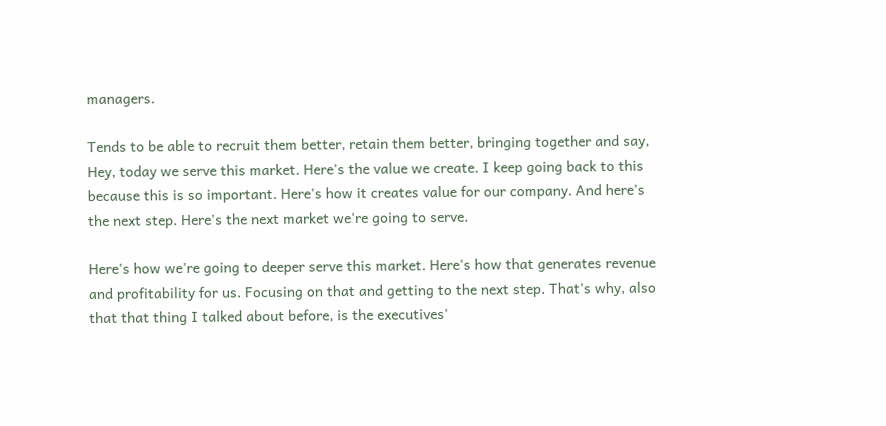managers.

Tends to be able to recruit them better, retain them better, bringing together and say, Hey, today we serve this market. Here's the value we create. I keep going back to this because this is so important. Here's how it creates value for our company. And here's the next step. Here's the next market we're going to serve.

Here's how we're going to deeper serve this market. Here's how that generates revenue and profitability for us. Focusing on that and getting to the next step. That's why, also that that thing I talked about before, is the executives'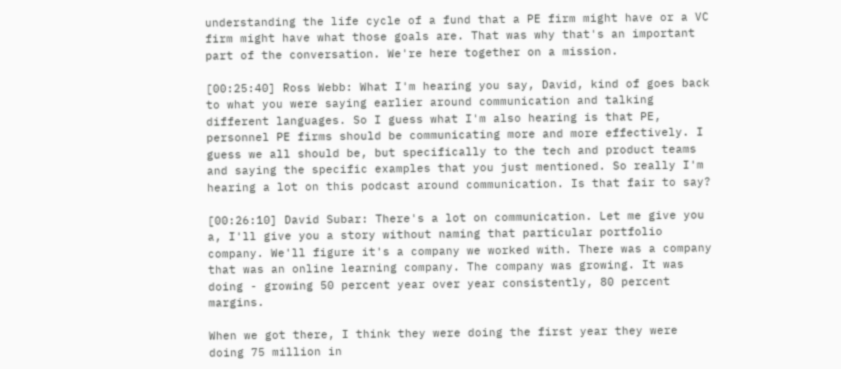understanding the life cycle of a fund that a PE firm might have or a VC firm might have what those goals are. That was why that's an important part of the conversation. We're here together on a mission.

[00:25:40] Ross Webb: What I'm hearing you say, David, kind of goes back to what you were saying earlier around communication and talking different languages. So I guess what I'm also hearing is that PE, personnel PE firms should be communicating more and more effectively. I guess we all should be, but specifically to the tech and product teams and saying the specific examples that you just mentioned. So really I'm hearing a lot on this podcast around communication. Is that fair to say?

[00:26:10] David Subar: There's a lot on communication. Let me give you a, I'll give you a story without naming that particular portfolio company. We'll figure it's a company we worked with. There was a company that was an online learning company. The company was growing. It was doing - growing 50 percent year over year consistently, 80 percent margins.

When we got there, I think they were doing the first year they were doing 75 million in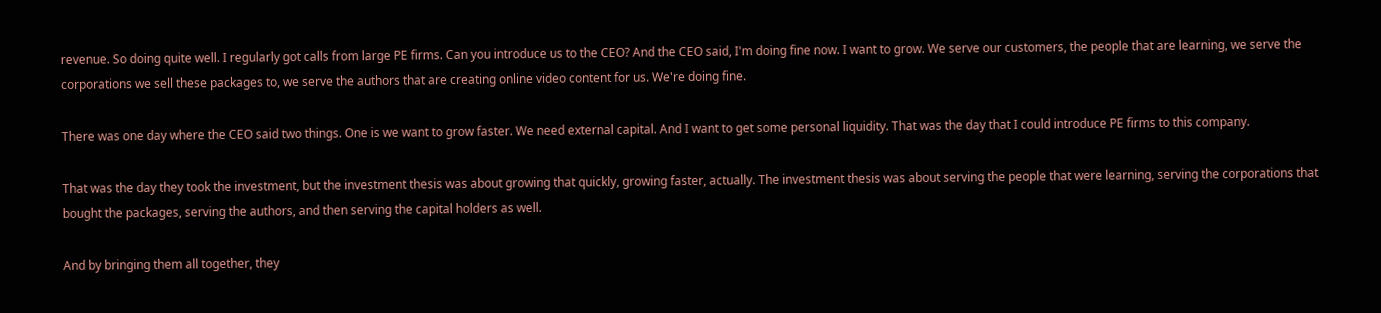revenue. So doing quite well. I regularly got calls from large PE firms. Can you introduce us to the CEO? And the CEO said, I'm doing fine now. I want to grow. We serve our customers, the people that are learning, we serve the corporations we sell these packages to, we serve the authors that are creating online video content for us. We're doing fine.

There was one day where the CEO said two things. One is we want to grow faster. We need external capital. And I want to get some personal liquidity. That was the day that I could introduce PE firms to this company.

That was the day they took the investment, but the investment thesis was about growing that quickly, growing faster, actually. The investment thesis was about serving the people that were learning, serving the corporations that bought the packages, serving the authors, and then serving the capital holders as well.

And by bringing them all together, they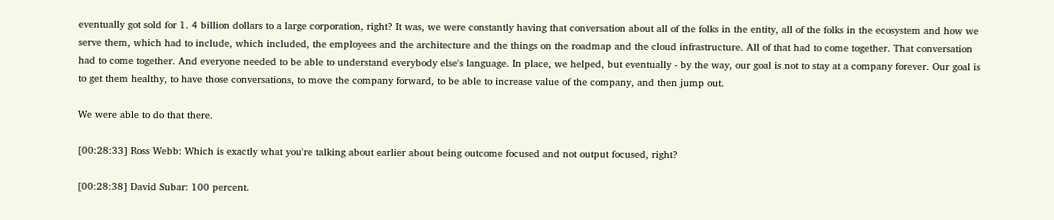eventually got sold for 1. 4 billion dollars to a large corporation, right? It was, we were constantly having that conversation about all of the folks in the entity, all of the folks in the ecosystem and how we serve them, which had to include, which included, the employees and the architecture and the things on the roadmap and the cloud infrastructure. All of that had to come together. That conversation had to come together. And everyone needed to be able to understand everybody else's language. In place, we helped, but eventually - by the way, our goal is not to stay at a company forever. Our goal is to get them healthy, to have those conversations, to move the company forward, to be able to increase value of the company, and then jump out.

We were able to do that there.

[00:28:33] Ross Webb: Which is exactly what you're talking about earlier about being outcome focused and not output focused, right?

[00:28:38] David Subar: 100 percent.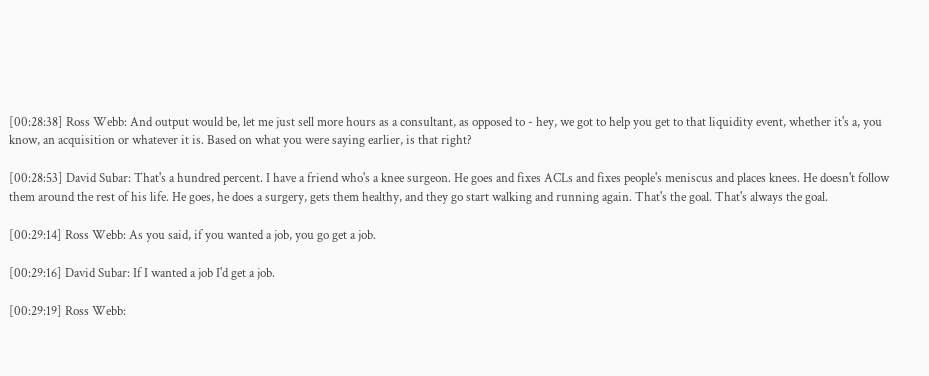[00:28:38] Ross Webb: And output would be, let me just sell more hours as a consultant, as opposed to - hey, we got to help you get to that liquidity event, whether it's a, you know, an acquisition or whatever it is. Based on what you were saying earlier, is that right?

[00:28:53] David Subar: That's a hundred percent. I have a friend who's a knee surgeon. He goes and fixes ACLs and fixes people's meniscus and places knees. He doesn't follow them around the rest of his life. He goes, he does a surgery, gets them healthy, and they go start walking and running again. That's the goal. That's always the goal.

[00:29:14] Ross Webb: As you said, if you wanted a job, you go get a job.

[00:29:16] David Subar: If I wanted a job I'd get a job.

[00:29:19] Ross Webb: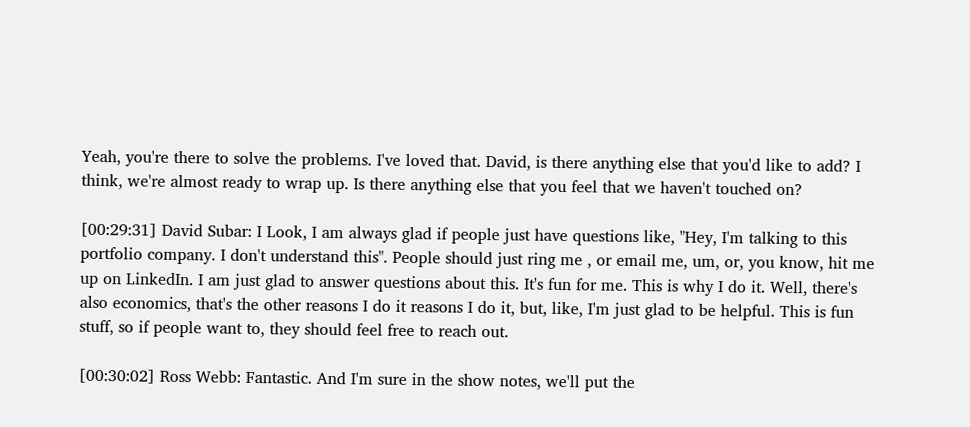Yeah, you're there to solve the problems. I've loved that. David, is there anything else that you'd like to add? I think, we're almost ready to wrap up. Is there anything else that you feel that we haven't touched on?

[00:29:31] David Subar: I Look, I am always glad if people just have questions like, "Hey, I'm talking to this portfolio company. I don't understand this". People should just ring me , or email me, um, or, you know, hit me up on LinkedIn. I am just glad to answer questions about this. It's fun for me. This is why I do it. Well, there's also economics, that's the other reasons I do it reasons I do it, but, like, I'm just glad to be helpful. This is fun stuff, so if people want to, they should feel free to reach out.

[00:30:02] Ross Webb: Fantastic. And I'm sure in the show notes, we'll put the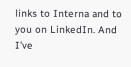links to Interna and to you on LinkedIn. And I've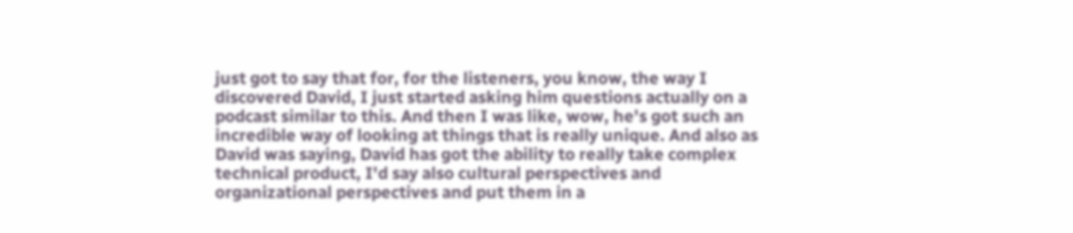just got to say that for, for the listeners, you know, the way I discovered David, I just started asking him questions actually on a podcast similar to this. And then I was like, wow, he's got such an incredible way of looking at things that is really unique. And also as David was saying, David has got the ability to really take complex technical product, I'd say also cultural perspectives and organizational perspectives and put them in a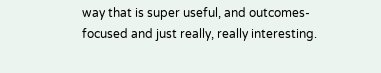way that is super useful, and outcomes-focused and just really, really interesting.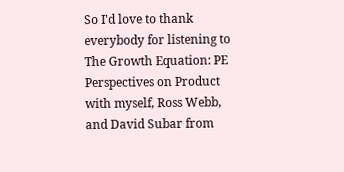So I'd love to thank everybody for listening to The Growth Equation: PE Perspectives on Product with myself, Ross Webb, and David Subar from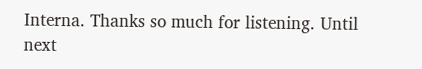Interna. Thanks so much for listening. Until next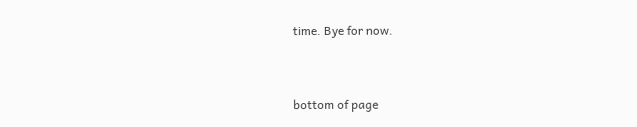time. Bye for now.



bottom of page